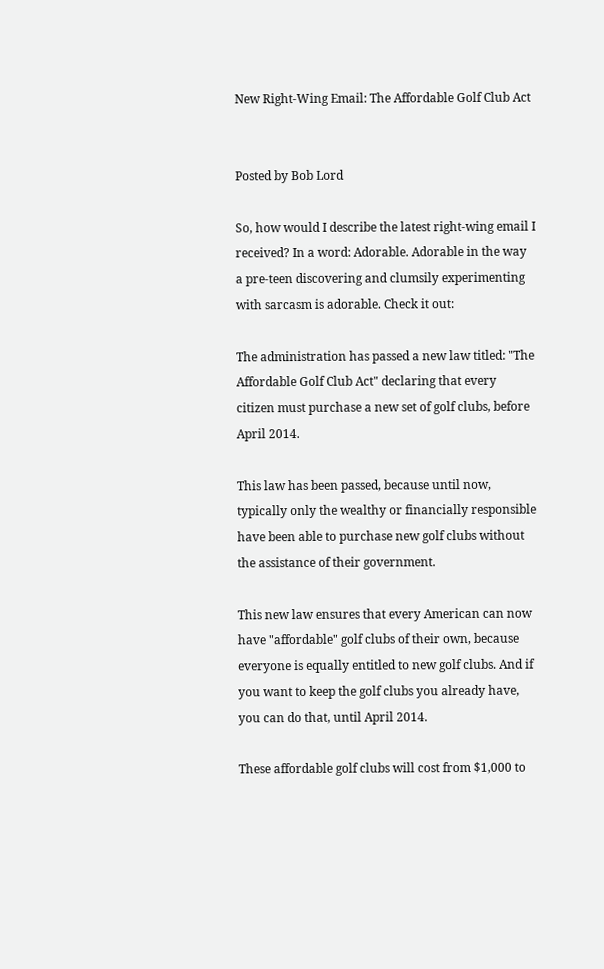New Right-Wing Email: The Affordable Golf Club Act


Posted by Bob Lord

So, how would I describe the latest right-wing email I received? In a word: Adorable. Adorable in the way a pre-teen discovering and clumsily experimenting with sarcasm is adorable. Check it out:

The administration has passed a new law titled: "The Affordable Golf Club Act" declaring that every citizen must purchase a new set of golf clubs, before April 2014.

This law has been passed, because until now, typically only the wealthy or financially responsible have been able to purchase new golf clubs without the assistance of their government.

This new law ensures that every American can now have "affordable" golf clubs of their own, because everyone is equally entitled to new golf clubs. And if you want to keep the golf clubs you already have, you can do that, until April 2014.

These affordable golf clubs will cost from $1,000 to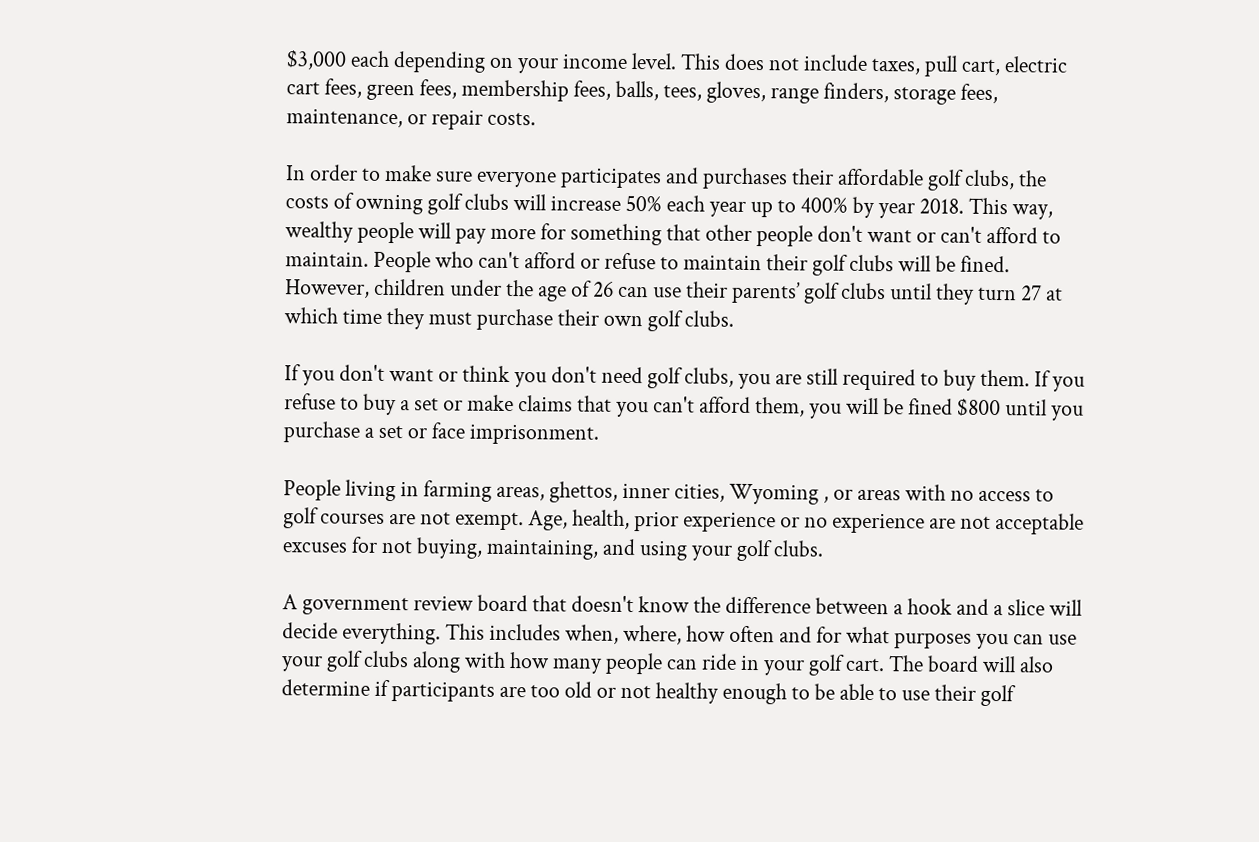$3,000 each depending on your income level. This does not include taxes, pull cart, electric cart fees, green fees, membership fees, balls, tees, gloves, range finders, storage fees, maintenance, or repair costs.

In order to make sure everyone participates and purchases their affordable golf clubs, the costs of owning golf clubs will increase 50% each year up to 400% by year 2018. This way, wealthy people will pay more for something that other people don't want or can't afford to maintain. People who can't afford or refuse to maintain their golf clubs will be fined. However, children under the age of 26 can use their parents’ golf clubs until they turn 27 at which time they must purchase their own golf clubs.

If you don't want or think you don't need golf clubs, you are still required to buy them. If you refuse to buy a set or make claims that you can't afford them, you will be fined $800 until you purchase a set or face imprisonment.

People living in farming areas, ghettos, inner cities, Wyoming , or areas with no access to golf courses are not exempt. Age, health, prior experience or no experience are not acceptable excuses for not buying, maintaining, and using your golf clubs.

A government review board that doesn't know the difference between a hook and a slice will decide everything. This includes when, where, how often and for what purposes you can use your golf clubs along with how many people can ride in your golf cart. The board will also determine if participants are too old or not healthy enough to be able to use their golf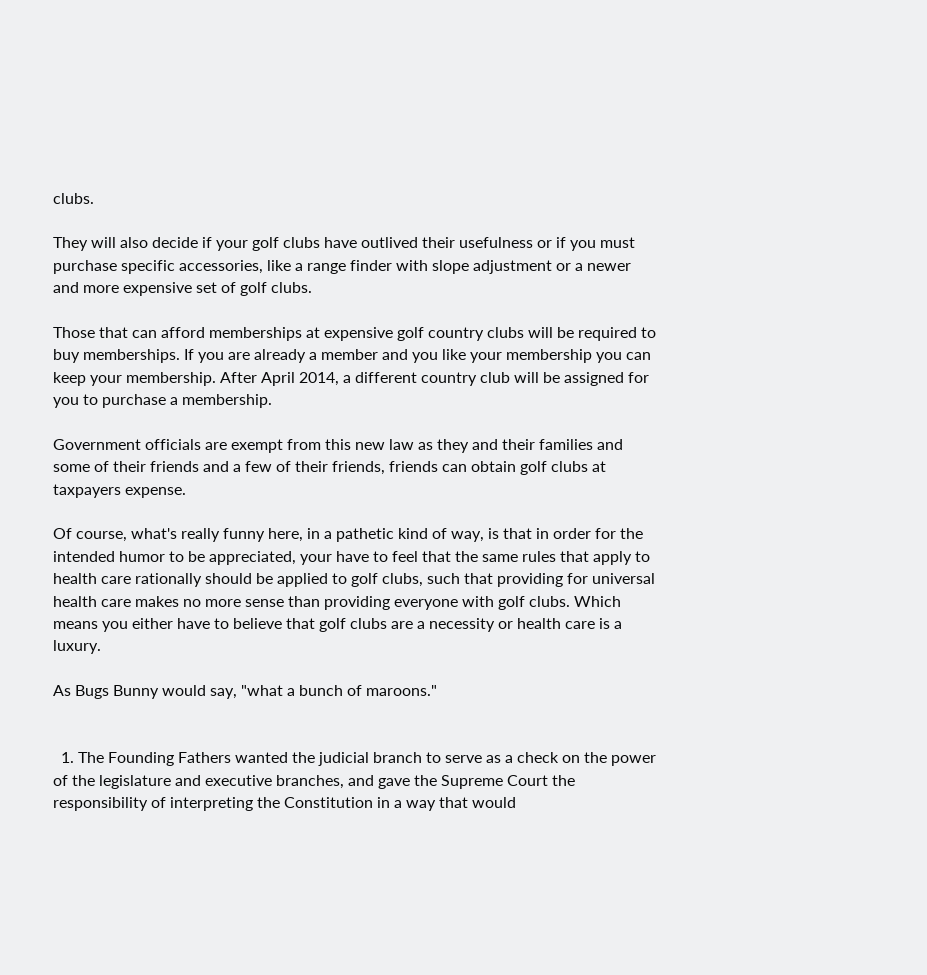clubs.

They will also decide if your golf clubs have outlived their usefulness or if you must purchase specific accessories, like a range finder with slope adjustment or a newer and more expensive set of golf clubs.

Those that can afford memberships at expensive golf country clubs will be required to buy memberships. If you are already a member and you like your membership you can keep your membership. After April 2014, a different country club will be assigned for you to purchase a membership.

Government officials are exempt from this new law as they and their families and some of their friends and a few of their friends, friends can obtain golf clubs at taxpayers expense.

Of course, what's really funny here, in a pathetic kind of way, is that in order for the intended humor to be appreciated, your have to feel that the same rules that apply to health care rationally should be applied to golf clubs, such that providing for universal health care makes no more sense than providing everyone with golf clubs. Which means you either have to believe that golf clubs are a necessity or health care is a luxury.

As Bugs Bunny would say, "what a bunch of maroons."


  1. The Founding Fathers wanted the judicial branch to serve as a check on the power of the legislature and executive branches, and gave the Supreme Court the responsibility of interpreting the Constitution in a way that would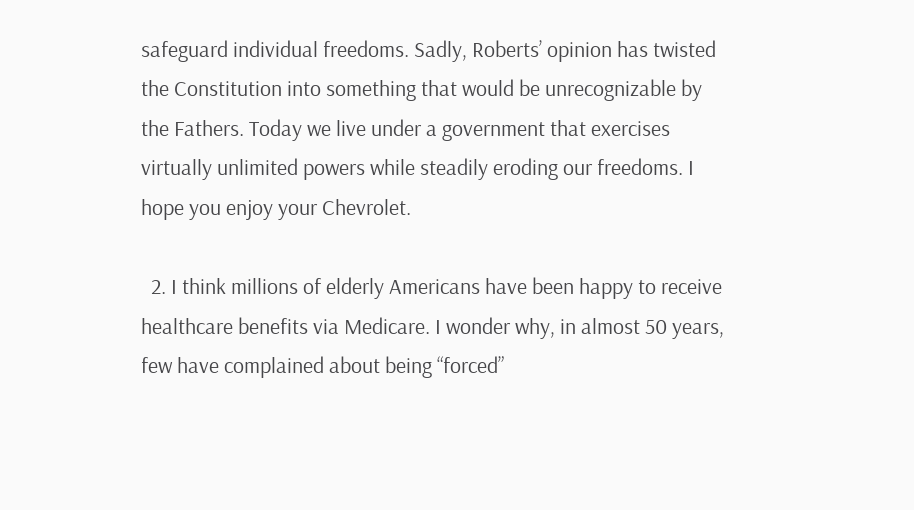safeguard individual freedoms. Sadly, Roberts’ opinion has twisted the Constitution into something that would be unrecognizable by the Fathers. Today we live under a government that exercises virtually unlimited powers while steadily eroding our freedoms. I hope you enjoy your Chevrolet.

  2. I think millions of elderly Americans have been happy to receive healthcare benefits via Medicare. I wonder why, in almost 50 years, few have complained about being “forced”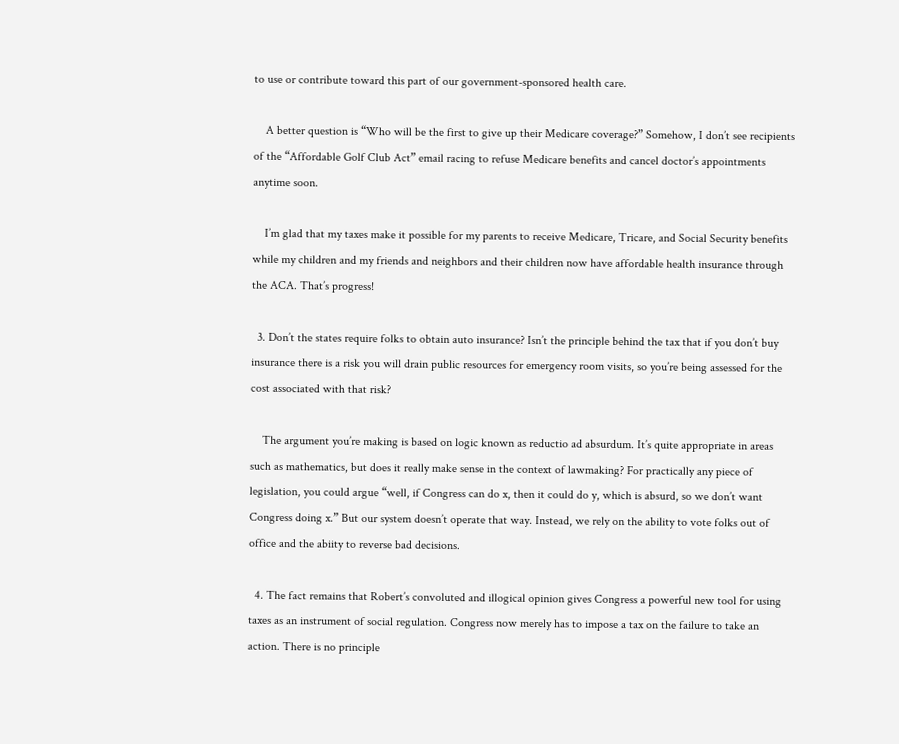to use or contribute toward this part of our government-sponsored health care.

    A better question is “Who will be the first to give up their Medicare coverage?” Somehow, I don’t see recipients of the “Affordable Golf Club Act” email racing to refuse Medicare benefits and cancel doctor’s appointments anytime soon.

    I’m glad that my taxes make it possible for my parents to receive Medicare, Tricare, and Social Security benefits while my children and my friends and neighbors and their children now have affordable health insurance through the ACA. That’s progress!

  3. Don’t the states require folks to obtain auto insurance? Isn’t the principle behind the tax that if you don’t buy insurance there is a risk you will drain public resources for emergency room visits, so you’re being assessed for the cost associated with that risk?

    The argument you’re making is based on logic known as reductio ad absurdum. It’s quite appropriate in areas such as mathematics, but does it really make sense in the context of lawmaking? For practically any piece of legislation, you could argue “well, if Congress can do x, then it could do y, which is absurd, so we don’t want Congress doing x.” But our system doesn’t operate that way. Instead, we rely on the ability to vote folks out of office and the abiity to reverse bad decisions.

  4. The fact remains that Robert’s convoluted and illogical opinion gives Congress a powerful new tool for using taxes as an instrument of social regulation. Congress now merely has to impose a tax on the failure to take an action. There is no principle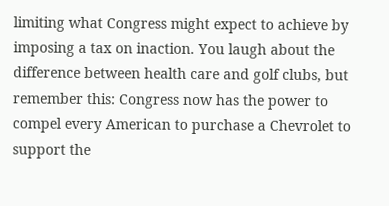limiting what Congress might expect to achieve by imposing a tax on inaction. You laugh about the difference between health care and golf clubs, but remember this: Congress now has the power to compel every American to purchase a Chevrolet to support the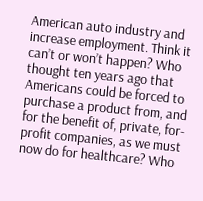American auto industry and increase employment. Think it can’t or won’t happen? Who thought ten years ago that Americans could be forced to purchase a product from, and for the benefit of, private, for-profit companies, as we must now do for healthcare? Who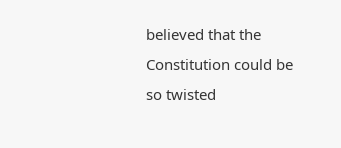believed that the Constitution could be so twisted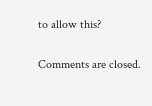to allow this?

Comments are closed.